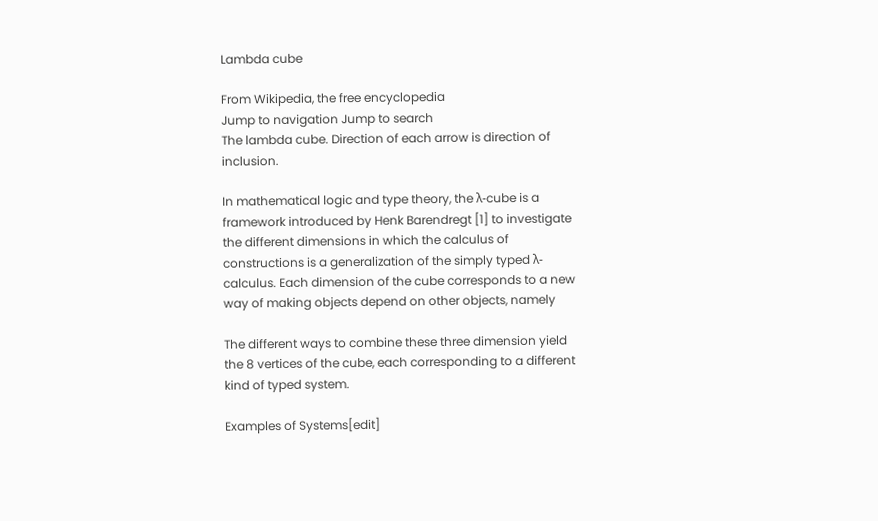Lambda cube

From Wikipedia, the free encyclopedia
Jump to navigation Jump to search
The lambda cube. Direction of each arrow is direction of inclusion.

In mathematical logic and type theory, the λ-cube is a framework introduced by Henk Barendregt [1] to investigate the different dimensions in which the calculus of constructions is a generalization of the simply typed λ-calculus. Each dimension of the cube corresponds to a new way of making objects depend on other objects, namely

The different ways to combine these three dimension yield the 8 vertices of the cube, each corresponding to a different kind of typed system.

Examples of Systems[edit]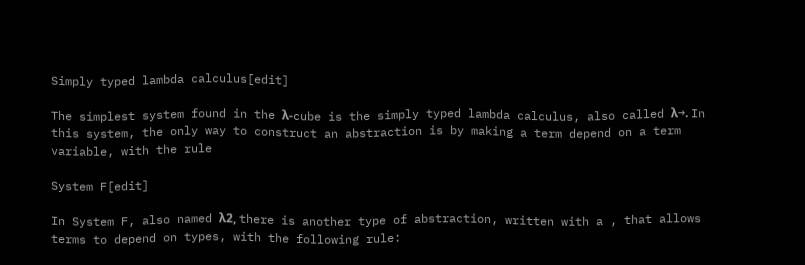Simply typed lambda calculus[edit]

The simplest system found in the λ-cube is the simply typed lambda calculus, also called λ→. In this system, the only way to construct an abstraction is by making a term depend on a term variable, with the rule

System F[edit]

In System F, also named λ2, there is another type of abstraction, written with a , that allows terms to depend on types, with the following rule: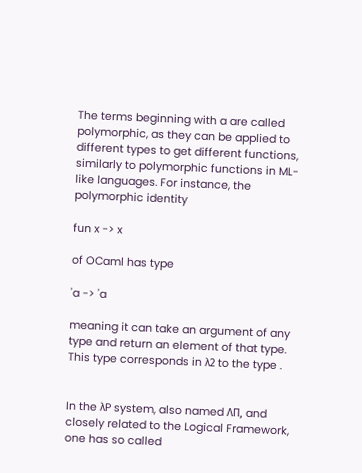The terms beginning with a are called polymorphic, as they can be applied to different types to get different functions, similarly to polymorphic functions in ML-like languages. For instance, the polymorphic identity

fun x -> x

of OCaml has type

'a -> 'a

meaning it can take an argument of any type and return an element of that type. This type corresponds in λ2 to the type .


In the λP system, also named ΛΠ, and closely related to the Logical Framework, one has so called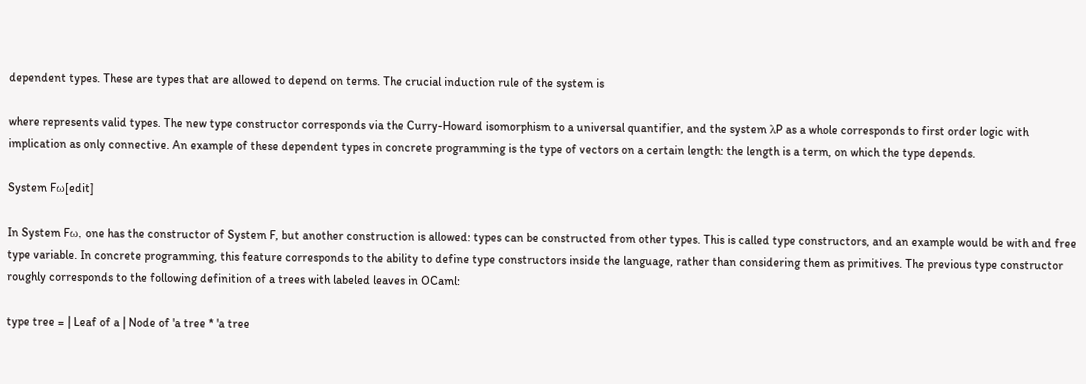dependent types. These are types that are allowed to depend on terms. The crucial induction rule of the system is

where represents valid types. The new type constructor corresponds via the Curry-Howard isomorphism to a universal quantifier, and the system λP as a whole corresponds to first order logic with implication as only connective. An example of these dependent types in concrete programming is the type of vectors on a certain length: the length is a term, on which the type depends.

System Fω[edit]

In System Fω, one has the constructor of System F, but another construction is allowed: types can be constructed from other types. This is called type constructors, and an example would be with and free type variable. In concrete programming, this feature corresponds to the ability to define type constructors inside the language, rather than considering them as primitives. The previous type constructor roughly corresponds to the following definition of a trees with labeled leaves in OCaml:

type tree = | Leaf of a | Node of 'a tree * 'a tree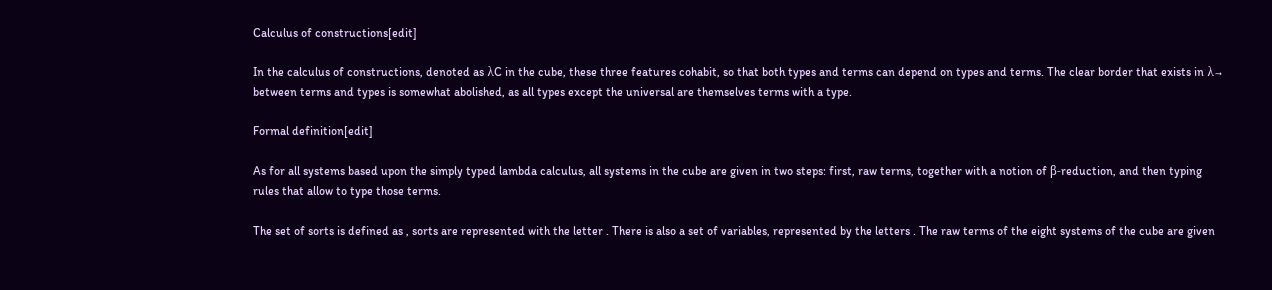Calculus of constructions[edit]

In the calculus of constructions, denoted as λC in the cube, these three features cohabit, so that both types and terms can depend on types and terms. The clear border that exists in λ→ between terms and types is somewhat abolished, as all types except the universal are themselves terms with a type.

Formal definition[edit]

As for all systems based upon the simply typed lambda calculus, all systems in the cube are given in two steps: first, raw terms, together with a notion of β-reduction, and then typing rules that allow to type those terms.

The set of sorts is defined as , sorts are represented with the letter . There is also a set of variables, represented by the letters . The raw terms of the eight systems of the cube are given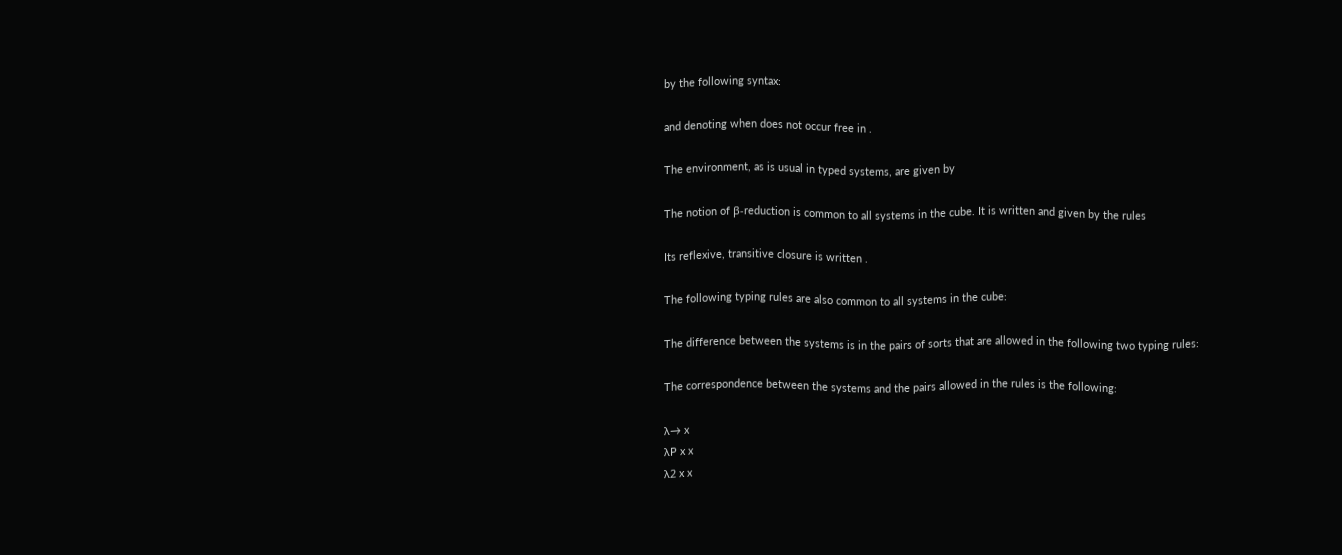by the following syntax:

and denoting when does not occur free in .

The environment, as is usual in typed systems, are given by

The notion of β-reduction is common to all systems in the cube. It is written and given by the rules

Its reflexive, transitive closure is written .

The following typing rules are also common to all systems in the cube:

The difference between the systems is in the pairs of sorts that are allowed in the following two typing rules:

The correspondence between the systems and the pairs allowed in the rules is the following:

λ→ x
λP x x
λ2 x x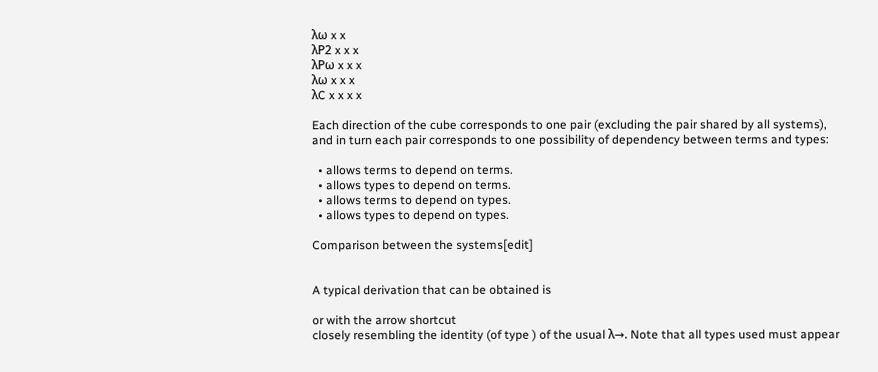λω x x
λP2 x x x
λPω x x x
λω x x x
λC x x x x

Each direction of the cube corresponds to one pair (excluding the pair shared by all systems), and in turn each pair corresponds to one possibility of dependency between terms and types:

  • allows terms to depend on terms.
  • allows types to depend on terms.
  • allows terms to depend on types.
  • allows types to depend on types.

Comparison between the systems[edit]


A typical derivation that can be obtained is

or with the arrow shortcut
closely resembling the identity (of type ) of the usual λ→. Note that all types used must appear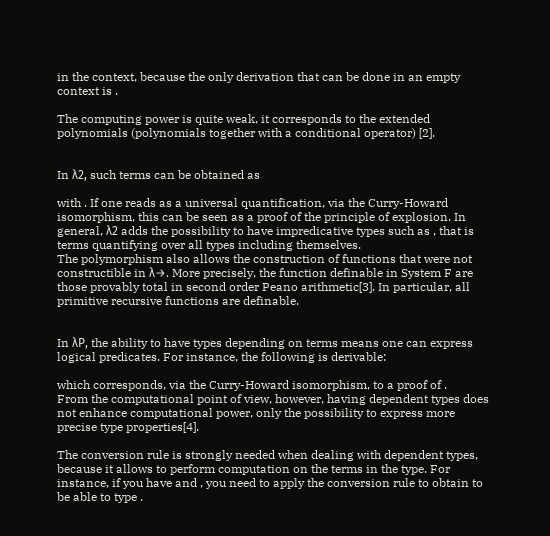in the context, because the only derivation that can be done in an empty context is .

The computing power is quite weak, it corresponds to the extended polynomials (polynomials together with a conditional operator) [2].


In λ2, such terms can be obtained as

with . If one reads as a universal quantification, via the Curry-Howard isomorphism, this can be seen as a proof of the principle of explosion. In general, λ2 adds the possibility to have impredicative types such as , that is terms quantifying over all types including themselves.
The polymorphism also allows the construction of functions that were not constructible in λ→. More precisely, the function definable in System F are those provably total in second order Peano arithmetic[3]. In particular, all primitive recursive functions are definable.


In λP, the ability to have types depending on terms means one can express logical predicates. For instance, the following is derivable:

which corresponds, via the Curry-Howard isomorphism, to a proof of .
From the computational point of view, however, having dependent types does not enhance computational power, only the possibility to express more precise type properties[4].

The conversion rule is strongly needed when dealing with dependent types, because it allows to perform computation on the terms in the type. For instance, if you have and , you need to apply the conversion rule to obtain to be able to type .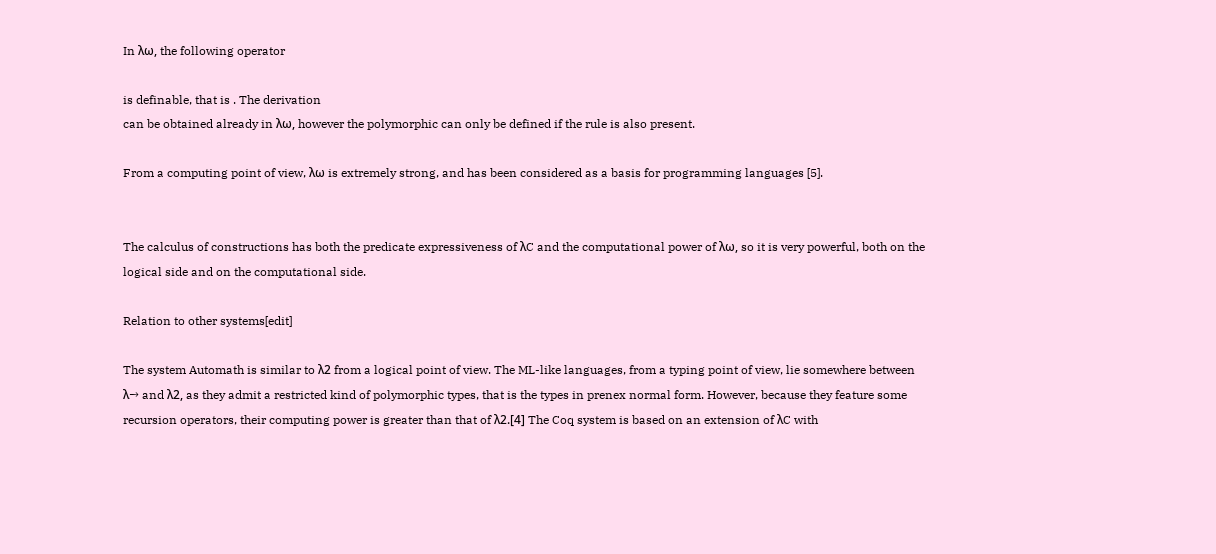In λω, the following operator

is definable, that is . The derivation
can be obtained already in λω, however the polymorphic can only be defined if the rule is also present.

From a computing point of view, λω is extremely strong, and has been considered as a basis for programming languages [5].


The calculus of constructions has both the predicate expressiveness of λC and the computational power of λω, so it is very powerful, both on the logical side and on the computational side.

Relation to other systems[edit]

The system Automath is similar to λ2 from a logical point of view. The ML-like languages, from a typing point of view, lie somewhere between λ→ and λ2, as they admit a restricted kind of polymorphic types, that is the types in prenex normal form. However, because they feature some recursion operators, their computing power is greater than that of λ2.[4] The Coq system is based on an extension of λC with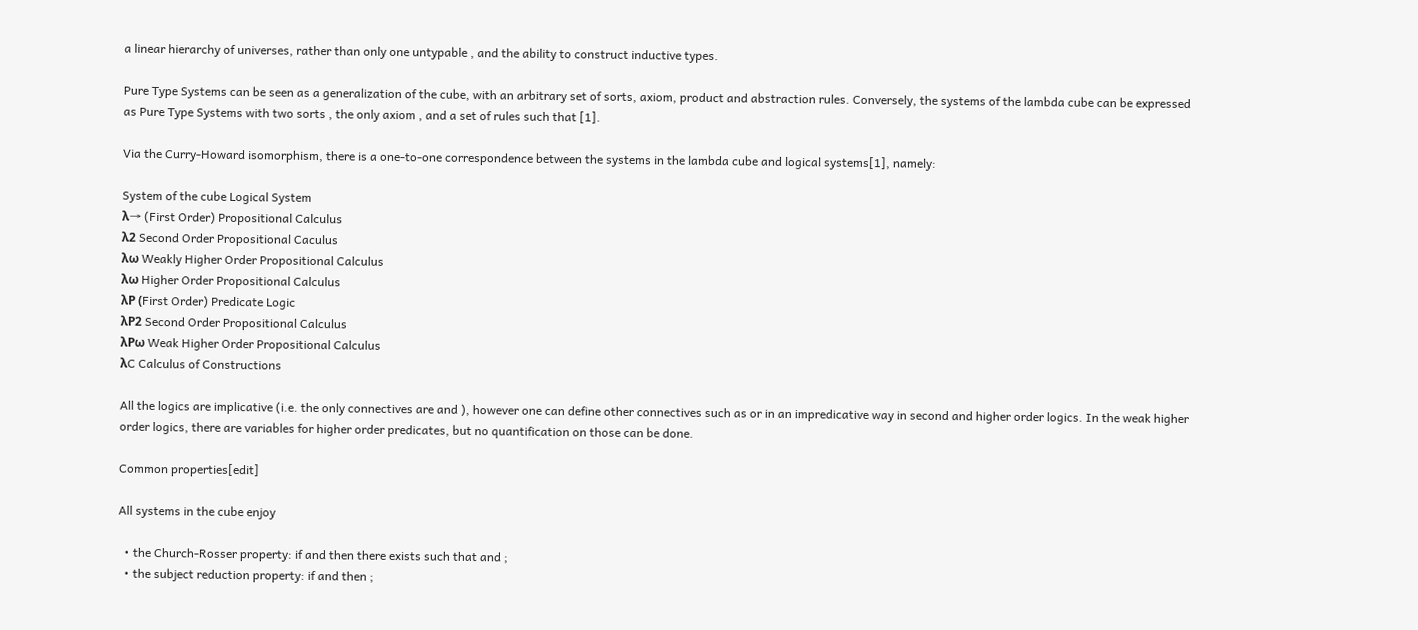a linear hierarchy of universes, rather than only one untypable , and the ability to construct inductive types.

Pure Type Systems can be seen as a generalization of the cube, with an arbitrary set of sorts, axiom, product and abstraction rules. Conversely, the systems of the lambda cube can be expressed as Pure Type Systems with two sorts , the only axiom , and a set of rules such that [1].

Via the Curry-Howard isomorphism, there is a one-to-one correspondence between the systems in the lambda cube and logical systems[1], namely:

System of the cube Logical System
λ→ (First Order) Propositional Calculus
λ2 Second Order Propositional Caculus
λω Weakly Higher Order Propositional Calculus
λω Higher Order Propositional Calculus
λP (First Order) Predicate Logic
λP2 Second Order Propositional Calculus
λPω Weak Higher Order Propositional Calculus
λC Calculus of Constructions

All the logics are implicative (i.e. the only connectives are and ), however one can define other connectives such as or in an impredicative way in second and higher order logics. In the weak higher order logics, there are variables for higher order predicates, but no quantification on those can be done.

Common properties[edit]

All systems in the cube enjoy

  • the Church-Rosser property: if and then there exists such that and ;
  • the subject reduction property: if and then ;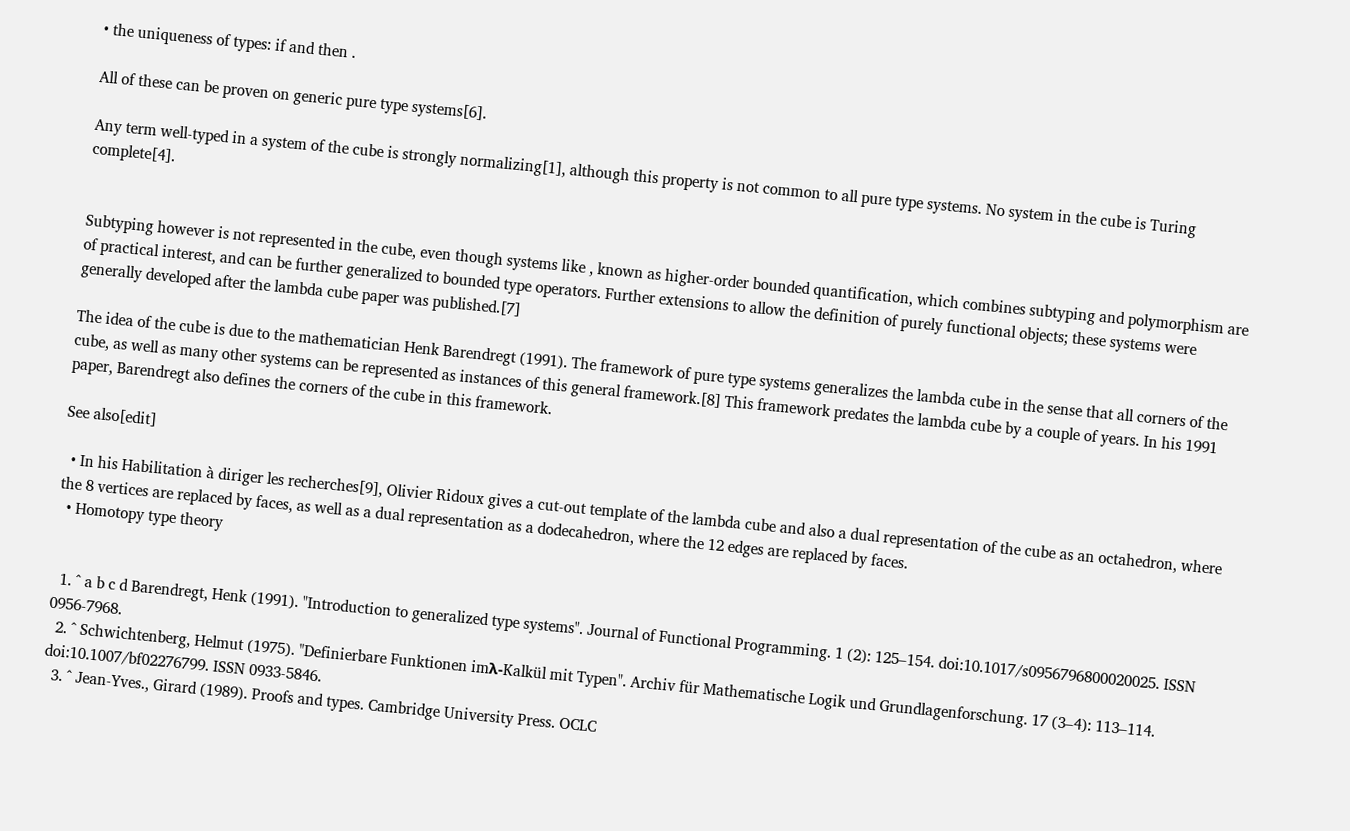• the uniqueness of types: if and then .

All of these can be proven on generic pure type systems[6].

Any term well-typed in a system of the cube is strongly normalizing[1], although this property is not common to all pure type systems. No system in the cube is Turing complete[4].


Subtyping however is not represented in the cube, even though systems like , known as higher-order bounded quantification, which combines subtyping and polymorphism are of practical interest, and can be further generalized to bounded type operators. Further extensions to allow the definition of purely functional objects; these systems were generally developed after the lambda cube paper was published.[7]

The idea of the cube is due to the mathematician Henk Barendregt (1991). The framework of pure type systems generalizes the lambda cube in the sense that all corners of the cube, as well as many other systems can be represented as instances of this general framework.[8] This framework predates the lambda cube by a couple of years. In his 1991 paper, Barendregt also defines the corners of the cube in this framework.

See also[edit]

  • In his Habilitation à diriger les recherches[9], Olivier Ridoux gives a cut-out template of the lambda cube and also a dual representation of the cube as an octahedron, where the 8 vertices are replaced by faces, as well as a dual representation as a dodecahedron, where the 12 edges are replaced by faces.
  • Homotopy type theory


  1. ^ a b c d Barendregt, Henk (1991). "Introduction to generalized type systems". Journal of Functional Programming. 1 (2): 125–154. doi:10.1017/s0956796800020025. ISSN 0956-7968.
  2. ^ Schwichtenberg, Helmut (1975). "Definierbare Funktionen imλ-Kalkül mit Typen". Archiv für Mathematische Logik und Grundlagenforschung. 17 (3–4): 113–114. doi:10.1007/bf02276799. ISSN 0933-5846.
  3. ^ Jean-Yves., Girard (1989). Proofs and types. Cambridge University Press. OCLC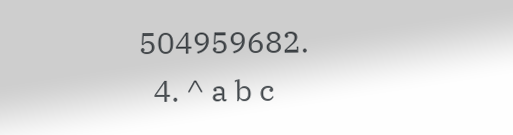504959682.
  4. ^ a b c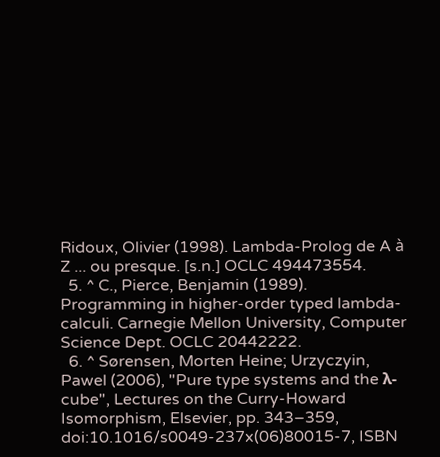Ridoux, Olivier (1998). Lambda-Prolog de A à Z ... ou presque. [s.n.] OCLC 494473554.
  5. ^ C., Pierce, Benjamin (1989). Programming in higher-order typed lambda-calculi. Carnegie Mellon University, Computer Science Dept. OCLC 20442222.
  6. ^ Sørensen, Morten Heine; Urzyczyin, Pawel (2006), "Pure type systems and the λ-cube", Lectures on the Curry-Howard Isomorphism, Elsevier, pp. 343–359, doi:10.1016/s0049-237x(06)80015-7, ISBN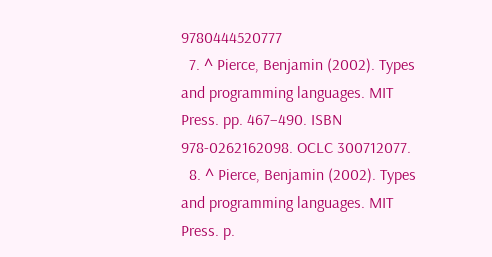9780444520777
  7. ^ Pierce, Benjamin (2002). Types and programming languages. MIT Press. pp. 467–490. ISBN 978-0262162098. OCLC 300712077.
  8. ^ Pierce, Benjamin (2002). Types and programming languages. MIT Press. p.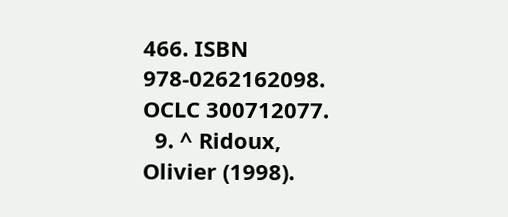466. ISBN 978-0262162098. OCLC 300712077.
  9. ^ Ridoux, Olivier (1998).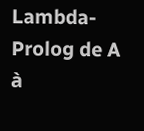Lambda-Prolog de A à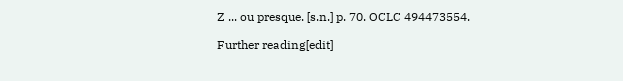Z ... ou presque. [s.n.] p. 70. OCLC 494473554.

Further reading[edit]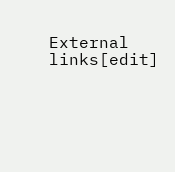External links[edit]